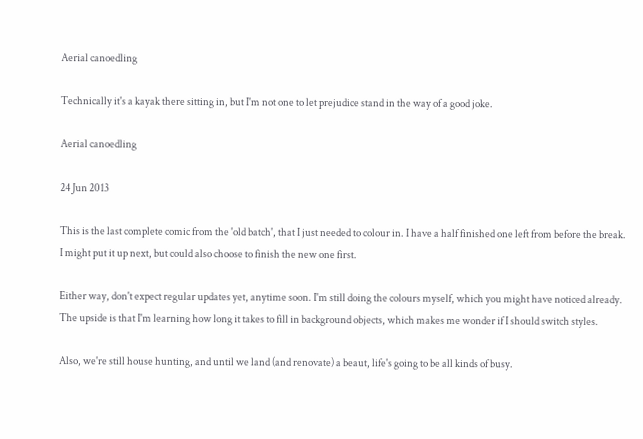Aerial canoedling

Technically it's a kayak there sitting in, but I'm not one to let prejudice stand in the way of a good joke.

Aerial canoedling

24 Jun 2013

This is the last complete comic from the 'old batch', that I just needed to colour in. I have a half finished one left from before the break. I might put it up next, but could also choose to finish the new one first.

Either way, don't expect regular updates yet, anytime soon. I'm still doing the colours myself, which you might have noticed already. The upside is that I'm learning how long it takes to fill in background objects, which makes me wonder if I should switch styles.

Also, we're still house hunting, and until we land (and renovate) a beaut, life's going to be all kinds of busy.